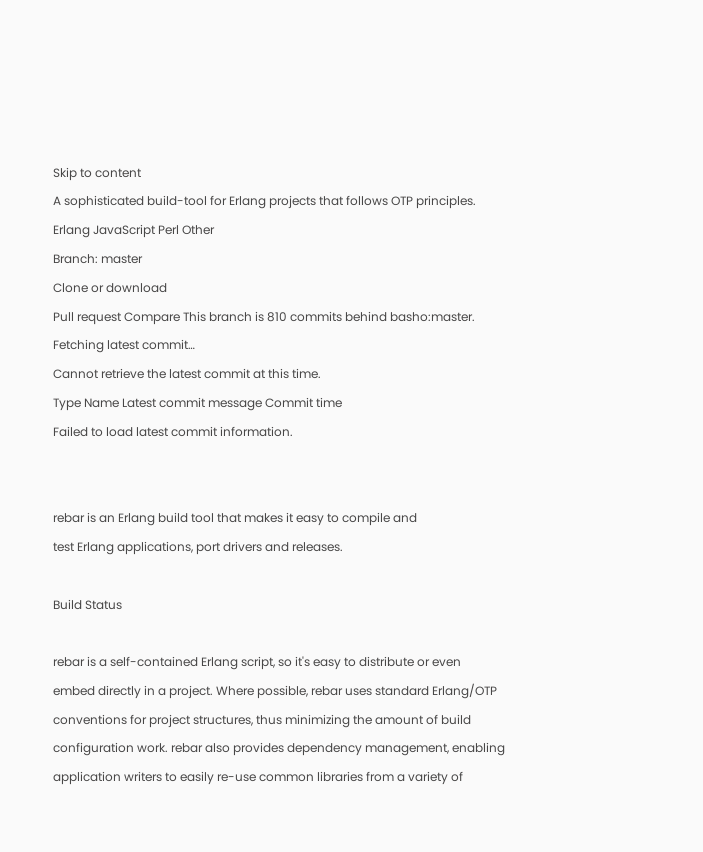Skip to content
A sophisticated build-tool for Erlang projects that follows OTP principles.
Erlang JavaScript Perl Other
Branch: master
Clone or download
Pull request Compare This branch is 810 commits behind basho:master.
Fetching latest commit…
Cannot retrieve the latest commit at this time.
Type Name Latest commit message Commit time
Failed to load latest commit information.


rebar is an Erlang build tool that makes it easy to compile and
test Erlang applications, port drivers and releases.

Build Status

rebar is a self-contained Erlang script, so it's easy to distribute or even
embed directly in a project. Where possible, rebar uses standard Erlang/OTP
conventions for project structures, thus minimizing the amount of build
configuration work. rebar also provides dependency management, enabling
application writers to easily re-use common libraries from a variety of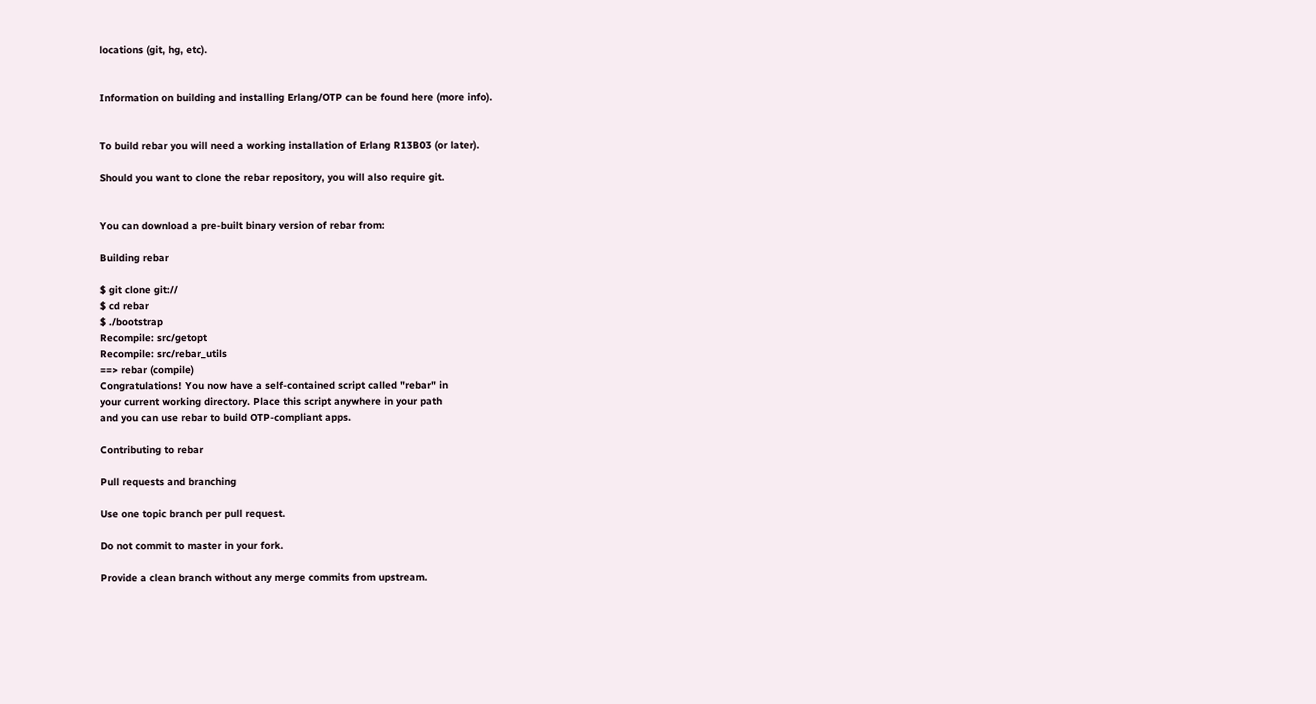locations (git, hg, etc).


Information on building and installing Erlang/OTP can be found here (more info).


To build rebar you will need a working installation of Erlang R13B03 (or later).

Should you want to clone the rebar repository, you will also require git.


You can download a pre-built binary version of rebar from:

Building rebar

$ git clone git://
$ cd rebar
$ ./bootstrap
Recompile: src/getopt
Recompile: src/rebar_utils
==> rebar (compile)
Congratulations! You now have a self-contained script called "rebar" in
your current working directory. Place this script anywhere in your path
and you can use rebar to build OTP-compliant apps.

Contributing to rebar

Pull requests and branching

Use one topic branch per pull request.

Do not commit to master in your fork.

Provide a clean branch without any merge commits from upstream.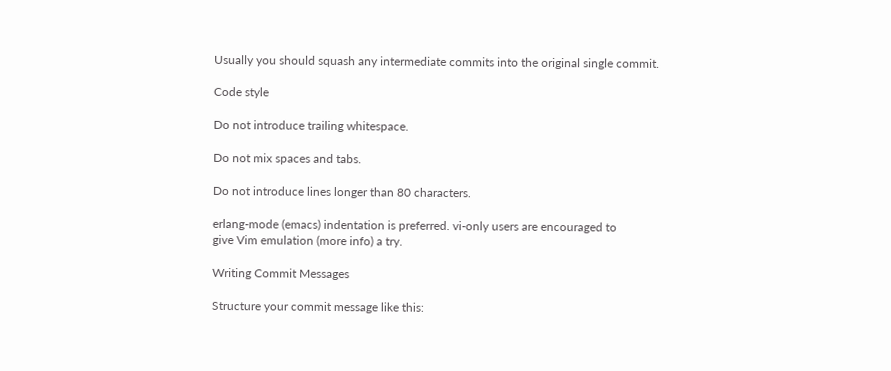Usually you should squash any intermediate commits into the original single commit.

Code style

Do not introduce trailing whitespace.

Do not mix spaces and tabs.

Do not introduce lines longer than 80 characters.

erlang-mode (emacs) indentation is preferred. vi-only users are encouraged to
give Vim emulation (more info) a try.

Writing Commit Messages

Structure your commit message like this: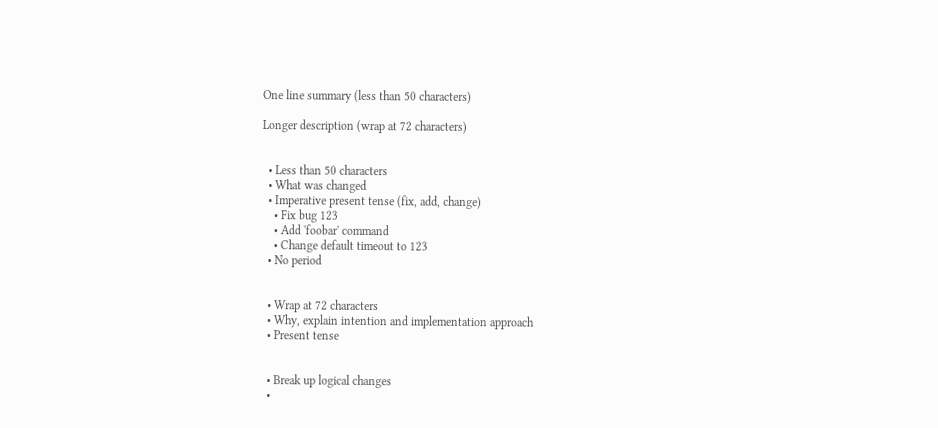One line summary (less than 50 characters)

Longer description (wrap at 72 characters)


  • Less than 50 characters
  • What was changed
  • Imperative present tense (fix, add, change)
    • Fix bug 123
    • Add 'foobar' command
    • Change default timeout to 123
  • No period


  • Wrap at 72 characters
  • Why, explain intention and implementation approach
  • Present tense


  • Break up logical changes
  •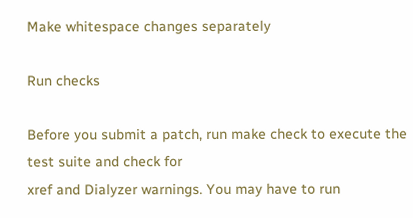Make whitespace changes separately

Run checks

Before you submit a patch, run make check to execute the test suite and check for
xref and Dialyzer warnings. You may have to run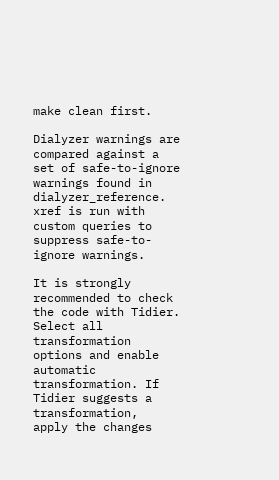make clean first.

Dialyzer warnings are compared against a set of safe-to-ignore warnings found in
dialyzer_reference. xref is run with custom queries to suppress safe-to-ignore warnings.

It is strongly recommended to check the code with Tidier. Select all transformation
options and enable automatic transformation. If Tidier suggests a transformation,
apply the changes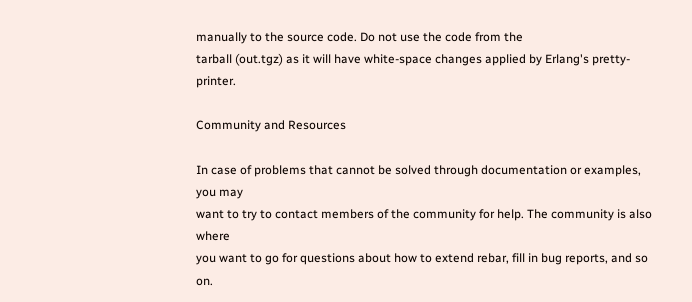manually to the source code. Do not use the code from the
tarball (out.tgz) as it will have white-space changes applied by Erlang's pretty-printer.

Community and Resources

In case of problems that cannot be solved through documentation or examples, you may
want to try to contact members of the community for help. The community is also where
you want to go for questions about how to extend rebar, fill in bug reports, and so on.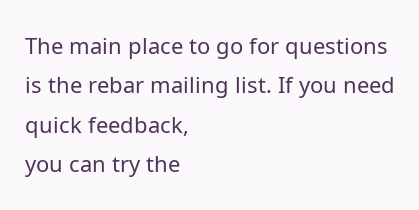The main place to go for questions is the rebar mailing list. If you need quick feedback,
you can try the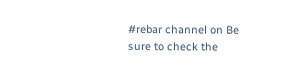#rebar channel on Be sure to check the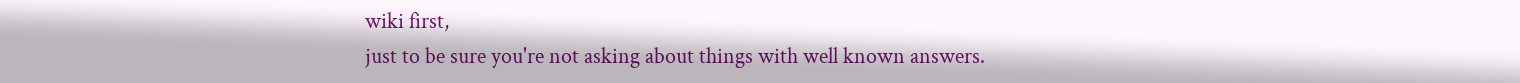wiki first,
just to be sure you're not asking about things with well known answers.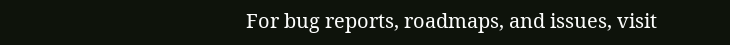For bug reports, roadmaps, and issues, visit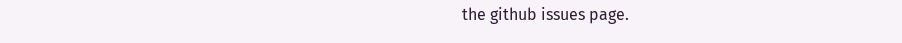the github issues page.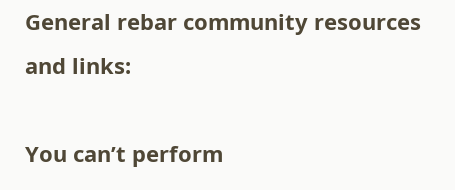General rebar community resources and links:

You can’t perform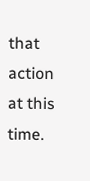that action at this time.